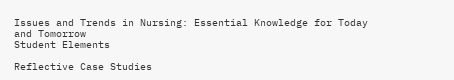Issues and Trends in Nursing: Essential Knowledge for Today and Tomorrow
Student Elements

Reflective Case Studies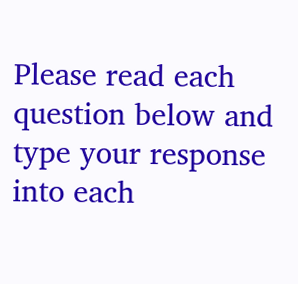Please read each question below and type your response into each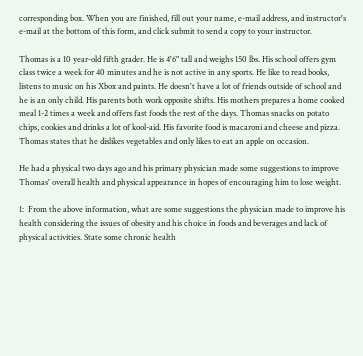corresponding box. When you are finished, fill out your name, e-mail address, and instructor's e-mail at the bottom of this form, and click submit to send a copy to your instructor.

Thomas is a 10 year-old fifth grader. He is 4'6" tall and weighs 150 lbs. His school offers gym class twice a week for 40 minutes and he is not active in any sports. He like to read books, listens to music on his Xbox and paints. He doesn't have a lot of friends outside of school and he is an only child. His parents both work opposite shifts. His mothers prepares a home cooked meal 1-2 times a week and offers fast foods the rest of the days. Thomas snacks on potato chips, cookies and drinks a lot of kool-aid. His favorite food is macaroni and cheese and pizza. Thomas states that he dislikes vegetables and only likes to eat an apple on occasion.

He had a physical two days ago and his primary physician made some suggestions to improve Thomas' overall health and physical appearance in hopes of encouraging him to lose weight.

1:  From the above information, what are some suggestions the physician made to improve his health considering the issues of obesity and his choice in foods and beverages and lack of physical activities. State some chronic health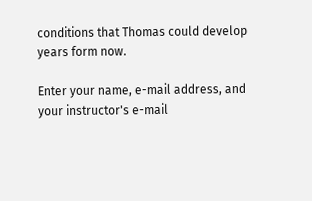conditions that Thomas could develop years form now.

Enter your name, e-mail address, and your instructor's e-mail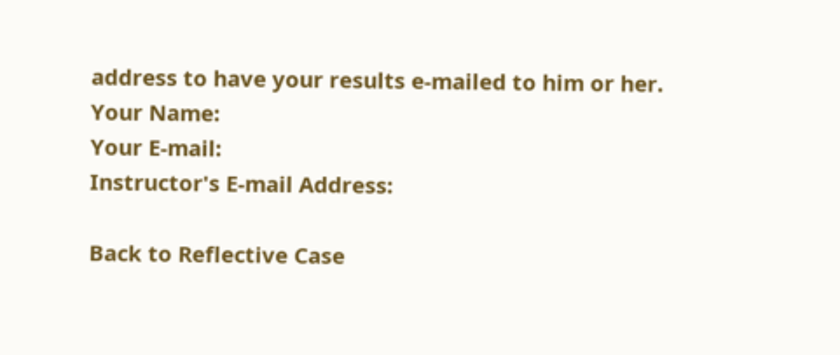address to have your results e-mailed to him or her.
Your Name:
Your E-mail:
Instructor's E-mail Address:

Back to Reflective Case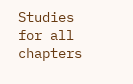Studies for all chapters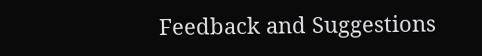Feedback and Suggestions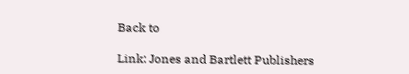Back to

Link: Jones and Bartlett Publishers